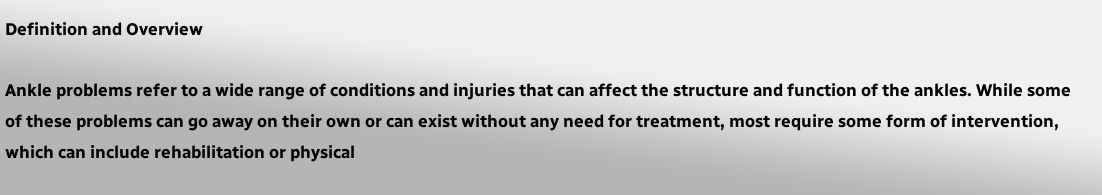Definition and Overview

Ankle problems refer to a wide range of conditions and injuries that can affect the structure and function of the ankles. While some of these problems can go away on their own or can exist without any need for treatment, most require some form of intervention, which can include rehabilitation or physical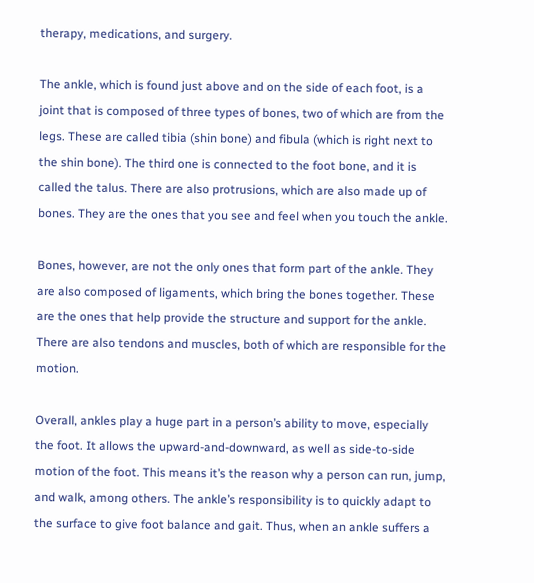therapy, medications, and surgery.

The ankle, which is found just above and on the side of each foot, is a joint that is composed of three types of bones, two of which are from the legs. These are called tibia (shin bone) and fibula (which is right next to the shin bone). The third one is connected to the foot bone, and it is called the talus. There are also protrusions, which are also made up of bones. They are the ones that you see and feel when you touch the ankle.

Bones, however, are not the only ones that form part of the ankle. They are also composed of ligaments, which bring the bones together. These are the ones that help provide the structure and support for the ankle. There are also tendons and muscles, both of which are responsible for the motion.

Overall, ankles play a huge part in a person’s ability to move, especially the foot. It allows the upward-and-downward, as well as side-to-side motion of the foot. This means it’s the reason why a person can run, jump, and walk, among others. The ankle’s responsibility is to quickly adapt to the surface to give foot balance and gait. Thus, when an ankle suffers a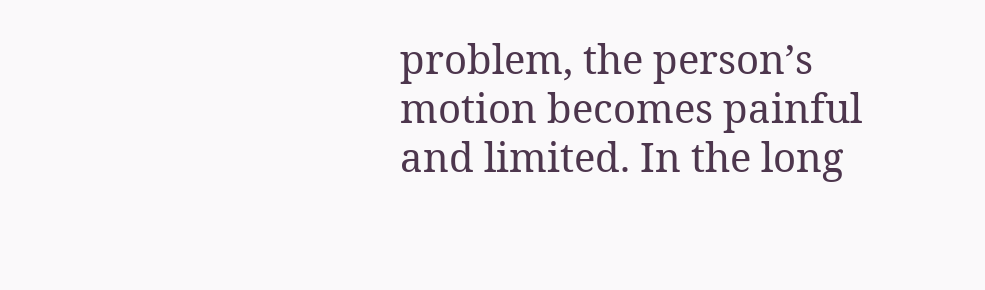problem, the person’s motion becomes painful and limited. In the long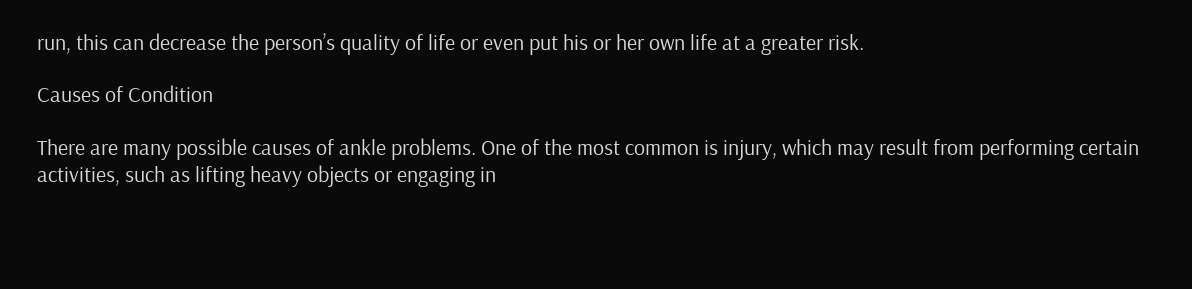run, this can decrease the person’s quality of life or even put his or her own life at a greater risk.

Causes of Condition

There are many possible causes of ankle problems. One of the most common is injury, which may result from performing certain activities, such as lifting heavy objects or engaging in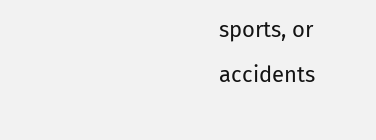sports, or accidents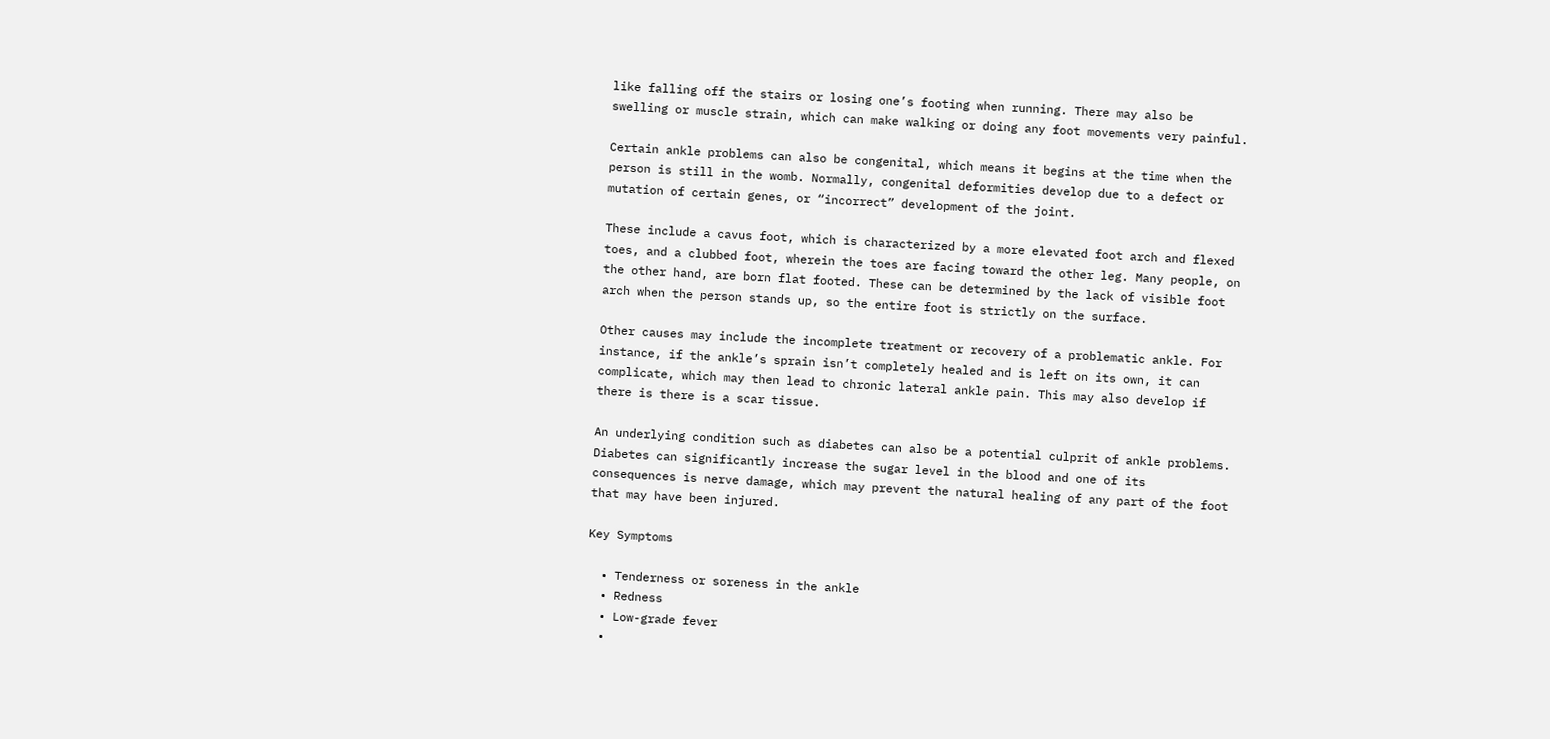like falling off the stairs or losing one’s footing when running. There may also be swelling or muscle strain, which can make walking or doing any foot movements very painful.

Certain ankle problems can also be congenital, which means it begins at the time when the person is still in the womb. Normally, congenital deformities develop due to a defect or mutation of certain genes, or “incorrect” development of the joint.

These include a cavus foot, which is characterized by a more elevated foot arch and flexed toes, and a clubbed foot, wherein the toes are facing toward the other leg. Many people, on the other hand, are born flat footed. These can be determined by the lack of visible foot arch when the person stands up, so the entire foot is strictly on the surface.

Other causes may include the incomplete treatment or recovery of a problematic ankle. For instance, if the ankle’s sprain isn’t completely healed and is left on its own, it can complicate, which may then lead to chronic lateral ankle pain. This may also develop if there is there is a scar tissue.

An underlying condition such as diabetes can also be a potential culprit of ankle problems. Diabetes can significantly increase the sugar level in the blood and one of its consequences is nerve damage, which may prevent the natural healing of any part of the foot that may have been injured.

Key Symptoms

  • Tenderness or soreness in the ankle
  • Redness
  • Low-grade fever
  •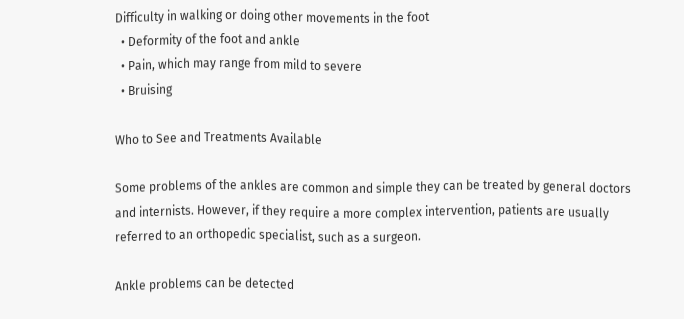Difficulty in walking or doing other movements in the foot
  • Deformity of the foot and ankle
  • Pain, which may range from mild to severe
  • Bruising

Who to See and Treatments Available

Some problems of the ankles are common and simple they can be treated by general doctors and internists. However, if they require a more complex intervention, patients are usually referred to an orthopedic specialist, such as a surgeon.

Ankle problems can be detected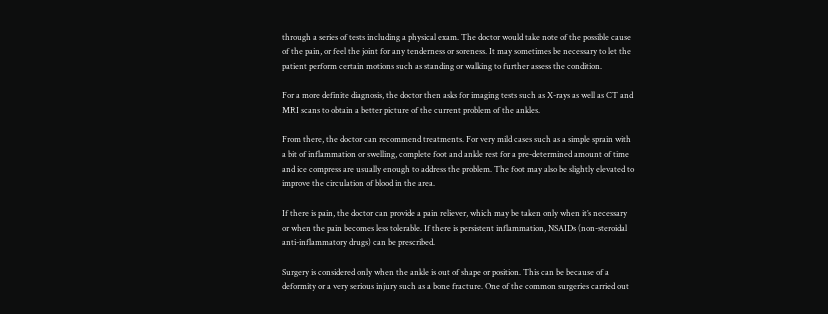through a series of tests including a physical exam. The doctor would take note of the possible cause of the pain, or feel the joint for any tenderness or soreness. It may sometimes be necessary to let the patient perform certain motions such as standing or walking to further assess the condition.

For a more definite diagnosis, the doctor then asks for imaging tests such as X-rays as well as CT and MRI scans to obtain a better picture of the current problem of the ankles.

From there, the doctor can recommend treatments. For very mild cases such as a simple sprain with a bit of inflammation or swelling, complete foot and ankle rest for a pre-determined amount of time and ice compress are usually enough to address the problem. The foot may also be slightly elevated to improve the circulation of blood in the area.

If there is pain, the doctor can provide a pain reliever, which may be taken only when it’s necessary or when the pain becomes less tolerable. If there is persistent inflammation, NSAIDs (non-steroidal anti-inflammatory drugs) can be prescribed.

Surgery is considered only when the ankle is out of shape or position. This can be because of a deformity or a very serious injury such as a bone fracture. One of the common surgeries carried out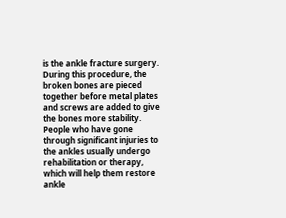is the ankle fracture surgery. During this procedure, the broken bones are pieced together before metal plates and screws are added to give the bones more stability. People who have gone through significant injuries to the ankles usually undergo rehabilitation or therapy, which will help them restore ankle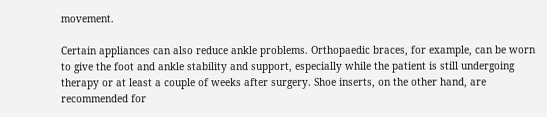movement.

Certain appliances can also reduce ankle problems. Orthopaedic braces, for example, can be worn to give the foot and ankle stability and support, especially while the patient is still undergoing therapy or at least a couple of weeks after surgery. Shoe inserts, on the other hand, are recommended for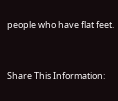people who have flat feet.


Share This Information: